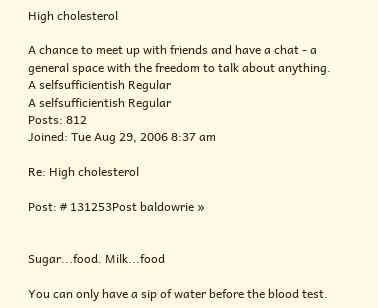High cholesterol

A chance to meet up with friends and have a chat - a general space with the freedom to talk about anything.
A selfsufficientish Regular
A selfsufficientish Regular
Posts: 812
Joined: Tue Aug 29, 2006 8:37 am

Re: High cholesterol

Post: # 131253Post baldowrie »


Sugar...food. Milk...food

You can only have a sip of water before the blood test.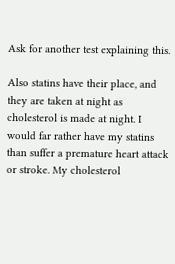Ask for another test explaining this.

Also statins have their place, and they are taken at night as cholesterol is made at night. I would far rather have my statins than suffer a premature heart attack or stroke. My cholesterol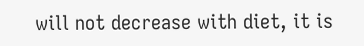will not decrease with diet, it is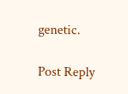genetic.

Post Reply